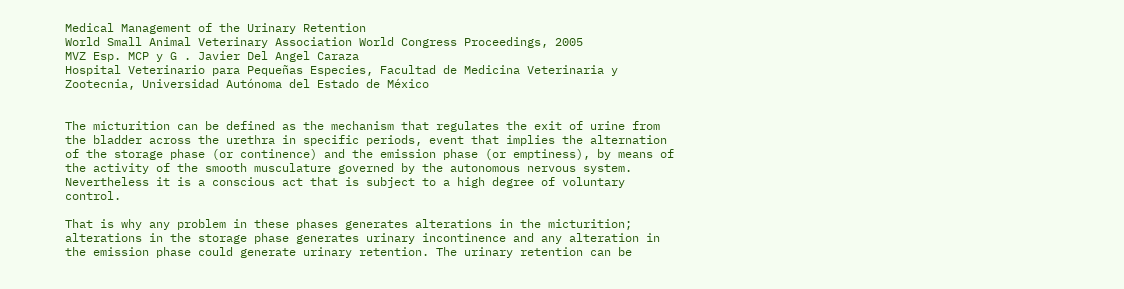Medical Management of the Urinary Retention
World Small Animal Veterinary Association World Congress Proceedings, 2005
MVZ Esp. MCP y G . Javier Del Angel Caraza
Hospital Veterinario para Pequeñas Especies, Facultad de Medicina Veterinaria y Zootecnia, Universidad Autónoma del Estado de México


The micturition can be defined as the mechanism that regulates the exit of urine from the bladder across the urethra in specific periods, event that implies the alternation of the storage phase (or continence) and the emission phase (or emptiness), by means of the activity of the smooth musculature governed by the autonomous nervous system. Nevertheless it is a conscious act that is subject to a high degree of voluntary control.

That is why any problem in these phases generates alterations in the micturition; alterations in the storage phase generates urinary incontinence and any alteration in the emission phase could generate urinary retention. The urinary retention can be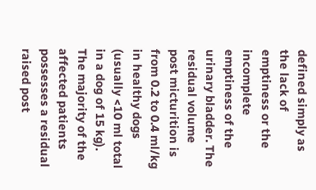defined simply as the lack of emptiness or the incomplete emptiness of the urinary bladder. The residual volume post micturition is from 0.2 to 0.4 ml/kg in healthy dogs (usually <10 ml total in a dog of 15 kg). The majority of the affected patients possesses a residual raised post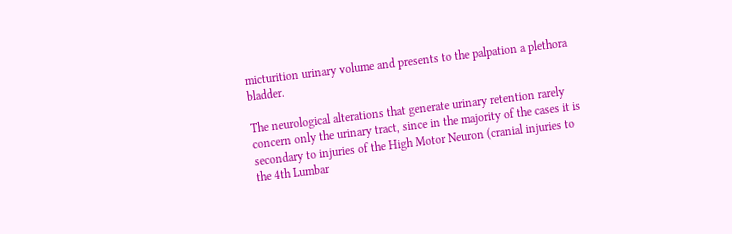micturition urinary volume and presents to the palpation a plethora bladder.

The neurological alterations that generate urinary retention rarely concern only the urinary tract, since in the majority of the cases it is secondary to injuries of the High Motor Neuron (cranial injuries to the 4th Lumbar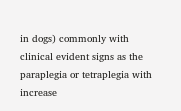in dogs) commonly with clinical evident signs as the paraplegia or tetraplegia with increase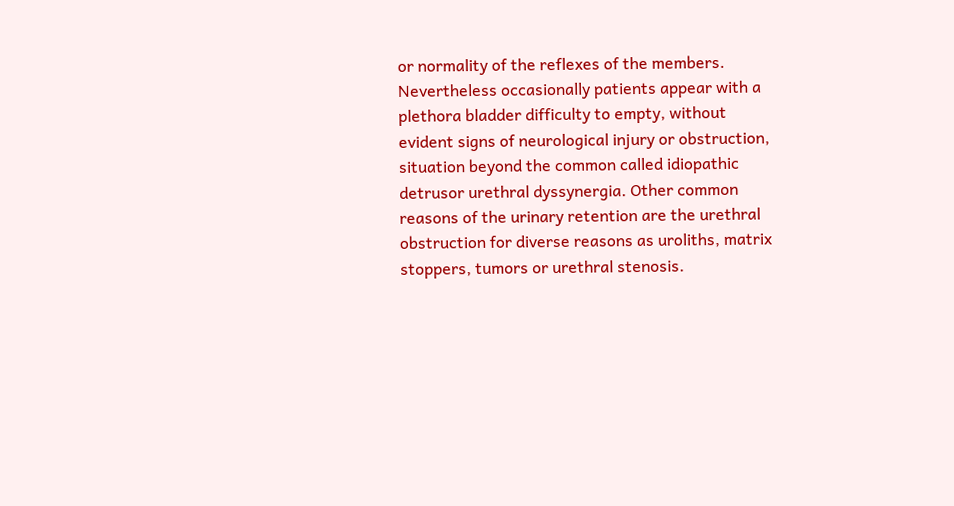or normality of the reflexes of the members. Nevertheless occasionally patients appear with a plethora bladder difficulty to empty, without evident signs of neurological injury or obstruction, situation beyond the common called idiopathic detrusor urethral dyssynergia. Other common reasons of the urinary retention are the urethral obstruction for diverse reasons as uroliths, matrix stoppers, tumors or urethral stenosis.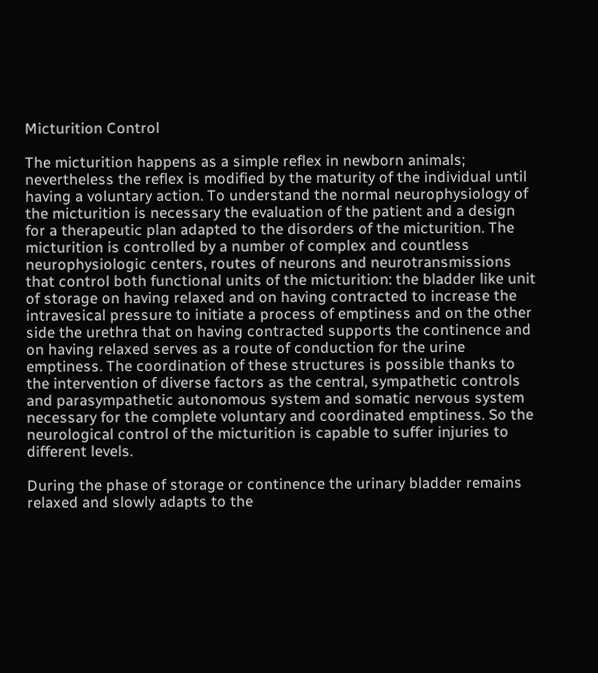Micturition Control

The micturition happens as a simple reflex in newborn animals; nevertheless the reflex is modified by the maturity of the individual until having a voluntary action. To understand the normal neurophysiology of the micturition is necessary the evaluation of the patient and a design for a therapeutic plan adapted to the disorders of the micturition. The micturition is controlled by a number of complex and countless neurophysiologic centers, routes of neurons and neurotransmissions that control both functional units of the micturition: the bladder like unit of storage on having relaxed and on having contracted to increase the intravesical pressure to initiate a process of emptiness and on the other side the urethra that on having contracted supports the continence and on having relaxed serves as a route of conduction for the urine emptiness. The coordination of these structures is possible thanks to the intervention of diverse factors as the central, sympathetic controls and parasympathetic autonomous system and somatic nervous system necessary for the complete voluntary and coordinated emptiness. So the neurological control of the micturition is capable to suffer injuries to different levels.

During the phase of storage or continence the urinary bladder remains relaxed and slowly adapts to the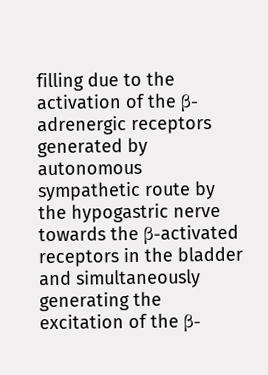filling due to the activation of the β-adrenergic receptors generated by autonomous sympathetic route by the hypogastric nerve towards the β-activated receptors in the bladder and simultaneously generating the excitation of the β-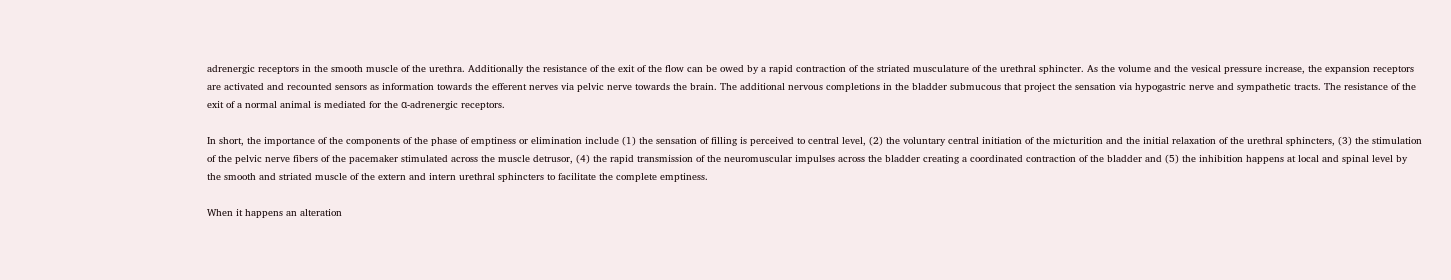adrenergic receptors in the smooth muscle of the urethra. Additionally the resistance of the exit of the flow can be owed by a rapid contraction of the striated musculature of the urethral sphincter. As the volume and the vesical pressure increase, the expansion receptors are activated and recounted sensors as information towards the efferent nerves via pelvic nerve towards the brain. The additional nervous completions in the bladder submucous that project the sensation via hypogastric nerve and sympathetic tracts. The resistance of the exit of a normal animal is mediated for the α-adrenergic receptors.

In short, the importance of the components of the phase of emptiness or elimination include (1) the sensation of filling is perceived to central level, (2) the voluntary central initiation of the micturition and the initial relaxation of the urethral sphincters, (3) the stimulation of the pelvic nerve fibers of the pacemaker stimulated across the muscle detrusor, (4) the rapid transmission of the neuromuscular impulses across the bladder creating a coordinated contraction of the bladder and (5) the inhibition happens at local and spinal level by the smooth and striated muscle of the extern and intern urethral sphincters to facilitate the complete emptiness.

When it happens an alteration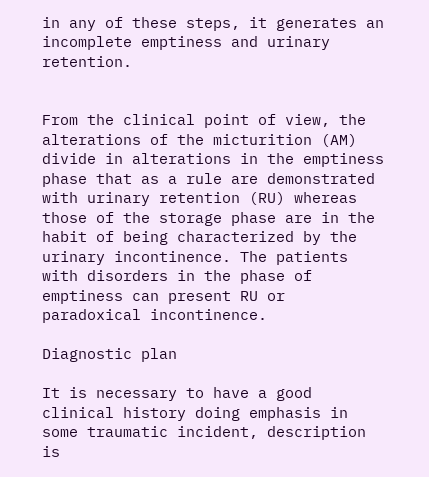in any of these steps, it generates an incomplete emptiness and urinary retention.


From the clinical point of view, the alterations of the micturition (AM) divide in alterations in the emptiness phase that as a rule are demonstrated with urinary retention (RU) whereas those of the storage phase are in the habit of being characterized by the urinary incontinence. The patients with disorders in the phase of emptiness can present RU or paradoxical incontinence.

Diagnostic plan

It is necessary to have a good clinical history doing emphasis in some traumatic incident, description is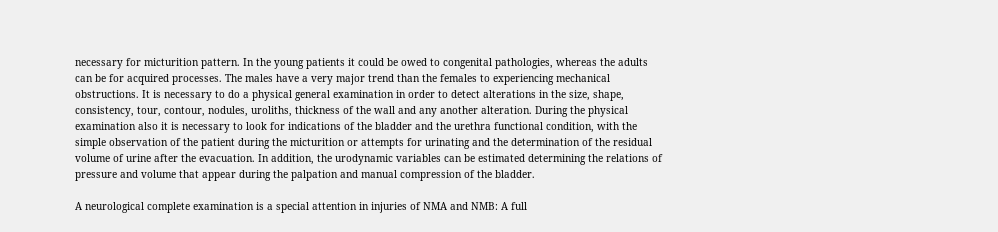necessary for micturition pattern. In the young patients it could be owed to congenital pathologies, whereas the adults can be for acquired processes. The males have a very major trend than the females to experiencing mechanical obstructions. It is necessary to do a physical general examination in order to detect alterations in the size, shape, consistency, tour, contour, nodules, uroliths, thickness of the wall and any another alteration. During the physical examination also it is necessary to look for indications of the bladder and the urethra functional condition, with the simple observation of the patient during the micturition or attempts for urinating and the determination of the residual volume of urine after the evacuation. In addition, the urodynamic variables can be estimated determining the relations of pressure and volume that appear during the palpation and manual compression of the bladder.

A neurological complete examination is a special attention in injuries of NMA and NMB: A full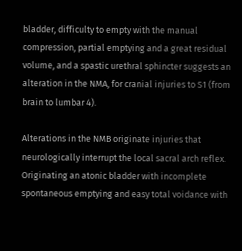bladder, difficulty to empty with the manual compression, partial emptying and a great residual volume, and a spastic urethral sphincter suggests an alteration in the NMA, for cranial injuries to S1 (from brain to lumbar 4).

Alterations in the NMB originate injuries that neurologically interrupt the local sacral arch reflex. Originating an atonic bladder with incomplete spontaneous emptying and easy total voidance with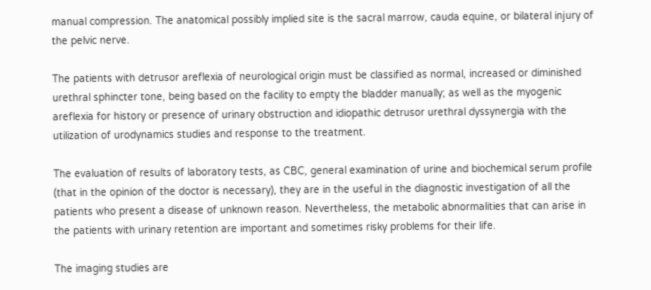manual compression. The anatomical possibly implied site is the sacral marrow, cauda equine, or bilateral injury of the pelvic nerve.

The patients with detrusor areflexia of neurological origin must be classified as normal, increased or diminished urethral sphincter tone, being based on the facility to empty the bladder manually; as well as the myogenic areflexia for history or presence of urinary obstruction and idiopathic detrusor urethral dyssynergia with the utilization of urodynamics studies and response to the treatment.

The evaluation of results of laboratory tests, as CBC, general examination of urine and biochemical serum profile (that in the opinion of the doctor is necessary), they are in the useful in the diagnostic investigation of all the patients who present a disease of unknown reason. Nevertheless, the metabolic abnormalities that can arise in the patients with urinary retention are important and sometimes risky problems for their life.

The imaging studies are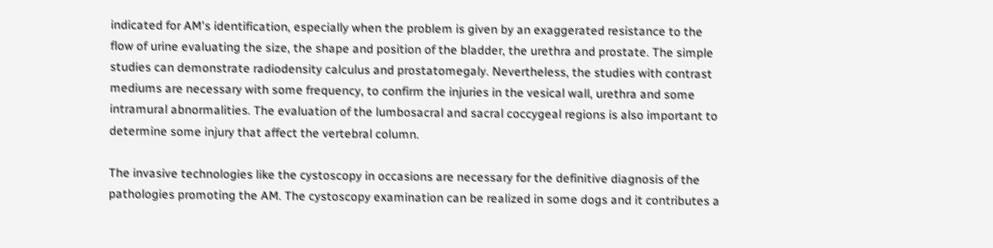indicated for AM's identification, especially when the problem is given by an exaggerated resistance to the flow of urine evaluating the size, the shape and position of the bladder, the urethra and prostate. The simple studies can demonstrate radiodensity calculus and prostatomegaly. Nevertheless, the studies with contrast mediums are necessary with some frequency, to confirm the injuries in the vesical wall, urethra and some intramural abnormalities. The evaluation of the lumbosacral and sacral coccygeal regions is also important to determine some injury that affect the vertebral column.

The invasive technologies like the cystoscopy in occasions are necessary for the definitive diagnosis of the pathologies promoting the AM. The cystoscopy examination can be realized in some dogs and it contributes a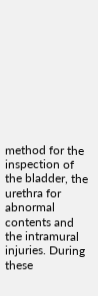method for the inspection of the bladder, the urethra for abnormal contents and the intramural injuries. During these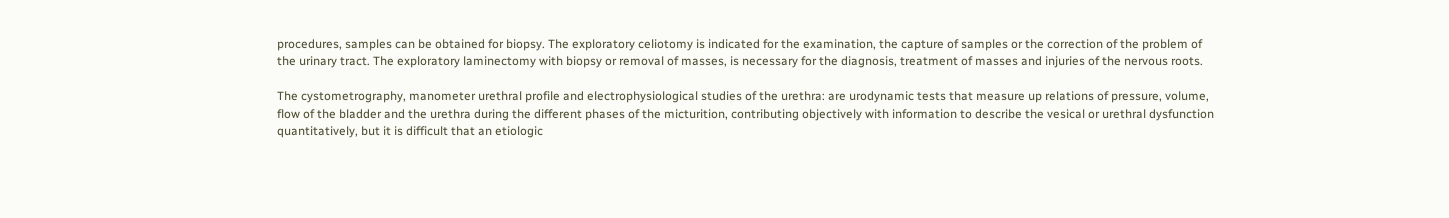procedures, samples can be obtained for biopsy. The exploratory celiotomy is indicated for the examination, the capture of samples or the correction of the problem of the urinary tract. The exploratory laminectomy with biopsy or removal of masses, is necessary for the diagnosis, treatment of masses and injuries of the nervous roots.

The cystometrography, manometer urethral profile and electrophysiological studies of the urethra: are urodynamic tests that measure up relations of pressure, volume, flow of the bladder and the urethra during the different phases of the micturition, contributing objectively with information to describe the vesical or urethral dysfunction quantitatively, but it is difficult that an etiologic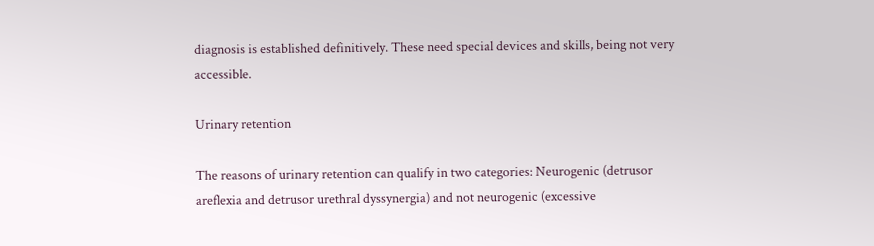diagnosis is established definitively. These need special devices and skills, being not very accessible.

Urinary retention

The reasons of urinary retention can qualify in two categories: Neurogenic (detrusor areflexia and detrusor urethral dyssynergia) and not neurogenic (excessive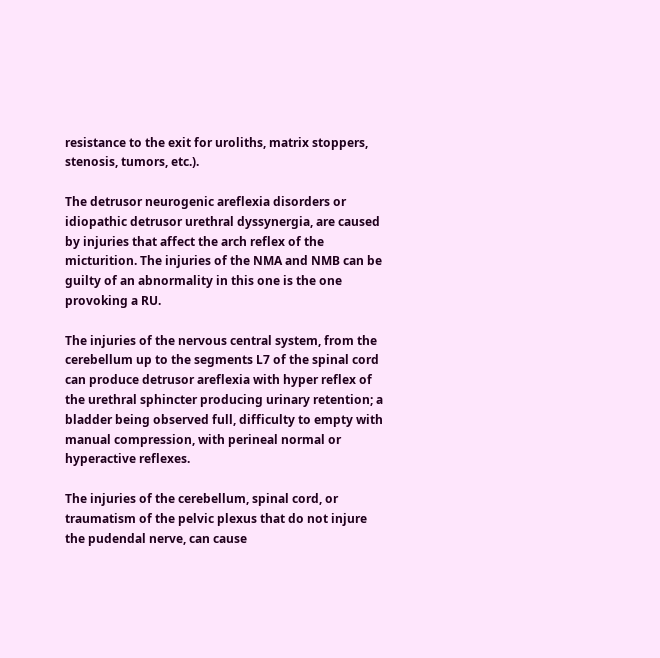resistance to the exit for uroliths, matrix stoppers, stenosis, tumors, etc.).

The detrusor neurogenic areflexia disorders or idiopathic detrusor urethral dyssynergia, are caused by injuries that affect the arch reflex of the micturition. The injuries of the NMA and NMB can be guilty of an abnormality in this one is the one provoking a RU.

The injuries of the nervous central system, from the cerebellum up to the segments L7 of the spinal cord can produce detrusor areflexia with hyper reflex of the urethral sphincter producing urinary retention; a bladder being observed full, difficulty to empty with manual compression, with perineal normal or hyperactive reflexes.

The injuries of the cerebellum, spinal cord, or traumatism of the pelvic plexus that do not injure the pudendal nerve, can cause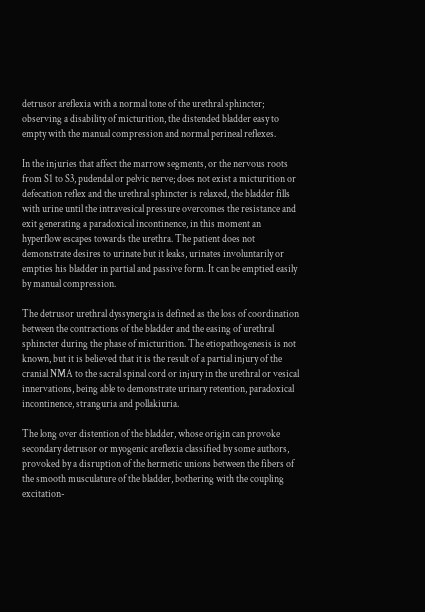detrusor areflexia with a normal tone of the urethral sphincter; observing a disability of micturition, the distended bladder easy to empty with the manual compression and normal perineal reflexes.

In the injuries that affect the marrow segments, or the nervous roots from S1 to S3, pudendal or pelvic nerve; does not exist a micturition or defecation reflex and the urethral sphincter is relaxed, the bladder fills with urine until the intravesical pressure overcomes the resistance and exit generating a paradoxical incontinence, in this moment an hyperflow escapes towards the urethra. The patient does not demonstrate desires to urinate but it leaks, urinates involuntarily or empties his bladder in partial and passive form. It can be emptied easily by manual compression.

The detrusor urethral dyssynergia is defined as the loss of coordination between the contractions of the bladder and the easing of urethral sphincter during the phase of micturition. The etiopathogenesis is not known, but it is believed that it is the result of a partial injury of the cranial NMA to the sacral spinal cord or injury in the urethral or vesical innervations, being able to demonstrate urinary retention, paradoxical incontinence, stranguria and pollakiuria.

The long over distention of the bladder, whose origin can provoke secondary detrusor or myogenic areflexia classified by some authors, provoked by a disruption of the hermetic unions between the fibers of the smooth musculature of the bladder, bothering with the coupling excitation-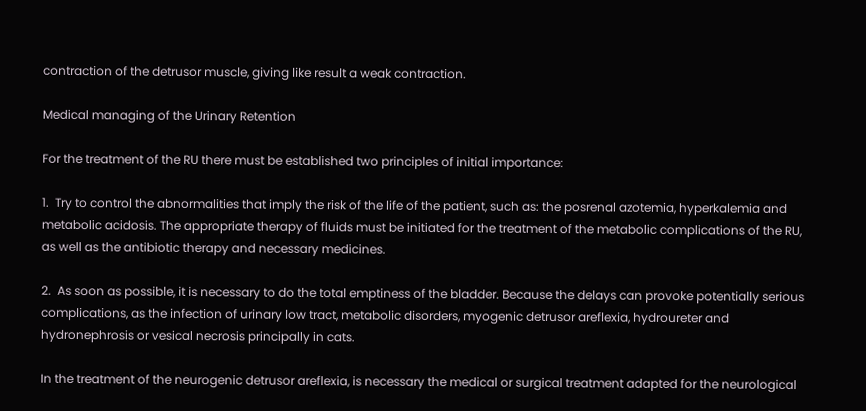contraction of the detrusor muscle, giving like result a weak contraction.

Medical managing of the Urinary Retention

For the treatment of the RU there must be established two principles of initial importance:

1.  Try to control the abnormalities that imply the risk of the life of the patient, such as: the posrenal azotemia, hyperkalemia and metabolic acidosis. The appropriate therapy of fluids must be initiated for the treatment of the metabolic complications of the RU, as well as the antibiotic therapy and necessary medicines.

2.  As soon as possible, it is necessary to do the total emptiness of the bladder. Because the delays can provoke potentially serious complications, as the infection of urinary low tract, metabolic disorders, myogenic detrusor areflexia, hydroureter and hydronephrosis or vesical necrosis principally in cats.

In the treatment of the neurogenic detrusor areflexia, is necessary the medical or surgical treatment adapted for the neurological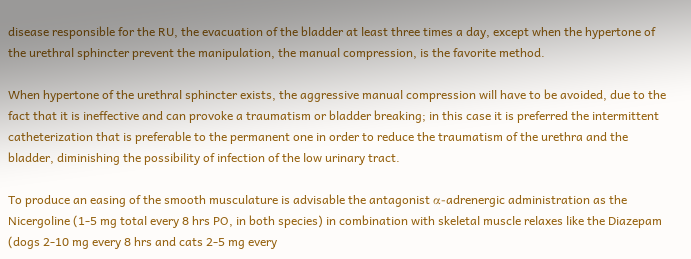disease responsible for the RU, the evacuation of the bladder at least three times a day, except when the hypertone of the urethral sphincter prevent the manipulation, the manual compression, is the favorite method.

When hypertone of the urethral sphincter exists, the aggressive manual compression will have to be avoided, due to the fact that it is ineffective and can provoke a traumatism or bladder breaking; in this case it is preferred the intermittent catheterization that is preferable to the permanent one in order to reduce the traumatism of the urethra and the bladder, diminishing the possibility of infection of the low urinary tract.

To produce an easing of the smooth musculature is advisable the antagonist α-adrenergic administration as the Nicergoline (1-5 mg total every 8 hrs PO, in both species) in combination with skeletal muscle relaxes like the Diazepam (dogs 2-10 mg every 8 hrs and cats 2-5 mg every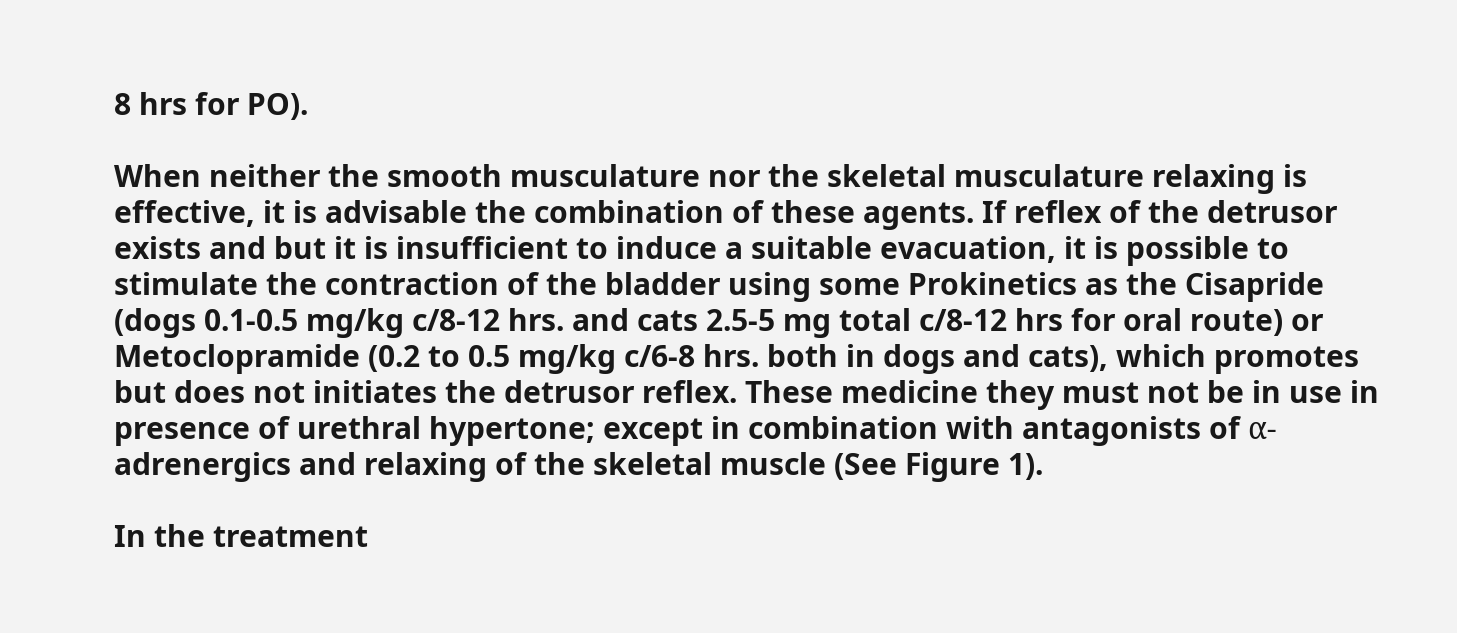8 hrs for PO).

When neither the smooth musculature nor the skeletal musculature relaxing is effective, it is advisable the combination of these agents. If reflex of the detrusor exists and but it is insufficient to induce a suitable evacuation, it is possible to stimulate the contraction of the bladder using some Prokinetics as the Cisapride (dogs 0.1-0.5 mg/kg c/8-12 hrs. and cats 2.5-5 mg total c/8-12 hrs for oral route) or Metoclopramide (0.2 to 0.5 mg/kg c/6-8 hrs. both in dogs and cats), which promotes but does not initiates the detrusor reflex. These medicine they must not be in use in presence of urethral hypertone; except in combination with antagonists of α-adrenergics and relaxing of the skeletal muscle (See Figure 1).

In the treatment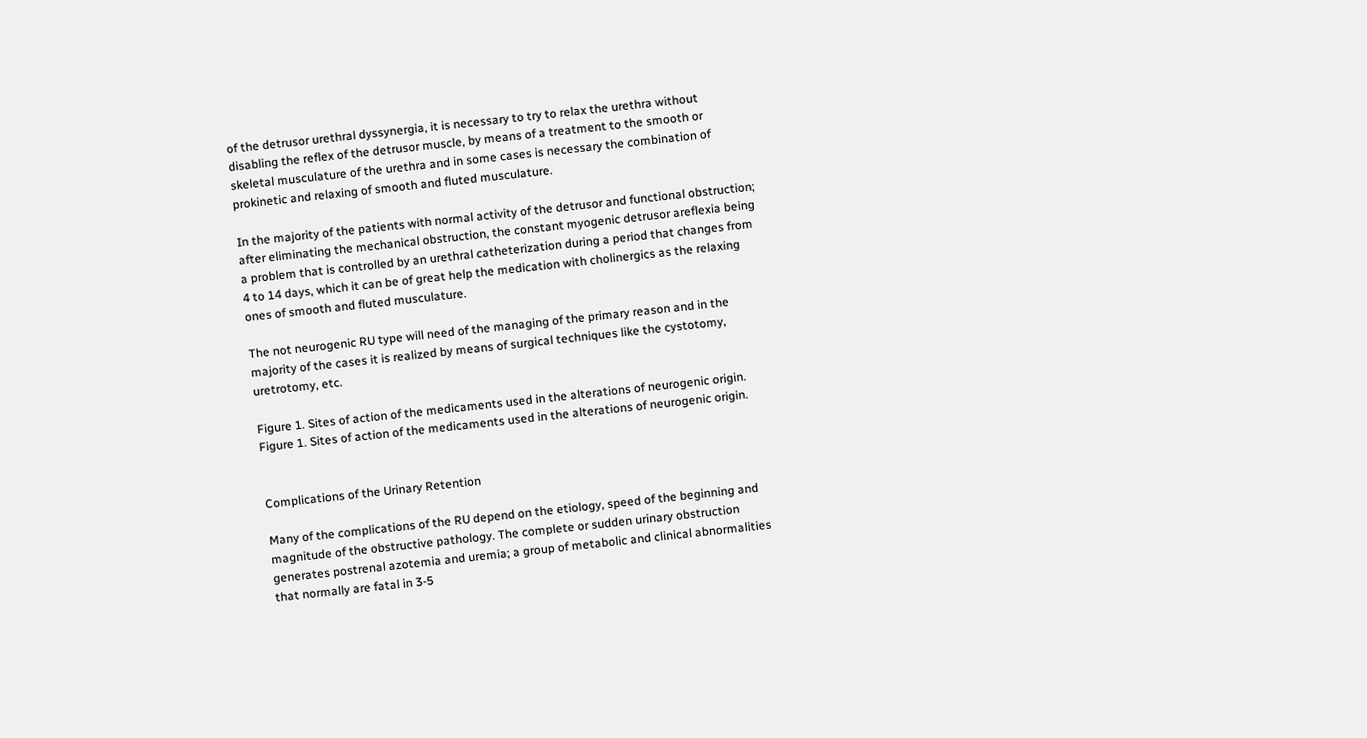of the detrusor urethral dyssynergia, it is necessary to try to relax the urethra without disabling the reflex of the detrusor muscle, by means of a treatment to the smooth or skeletal musculature of the urethra and in some cases is necessary the combination of prokinetic and relaxing of smooth and fluted musculature.

In the majority of the patients with normal activity of the detrusor and functional obstruction; after eliminating the mechanical obstruction, the constant myogenic detrusor areflexia being a problem that is controlled by an urethral catheterization during a period that changes from 4 to 14 days, which it can be of great help the medication with cholinergics as the relaxing ones of smooth and fluted musculature.

The not neurogenic RU type will need of the managing of the primary reason and in the majority of the cases it is realized by means of surgical techniques like the cystotomy, uretrotomy, etc.

Figure 1. Sites of action of the medicaments used in the alterations of neurogenic origin.
Figure 1. Sites of action of the medicaments used in the alterations of neurogenic origin.


Complications of the Urinary Retention

Many of the complications of the RU depend on the etiology, speed of the beginning and magnitude of the obstructive pathology. The complete or sudden urinary obstruction generates postrenal azotemia and uremia; a group of metabolic and clinical abnormalities that normally are fatal in 3-5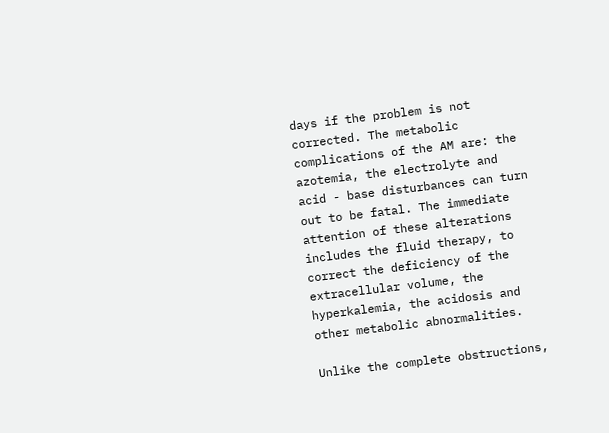days if the problem is not corrected. The metabolic complications of the AM are: the azotemia, the electrolyte and acid - base disturbances can turn out to be fatal. The immediate attention of these alterations includes the fluid therapy, to correct the deficiency of the extracellular volume, the hyperkalemia, the acidosis and other metabolic abnormalities.

Unlike the complete obstructions,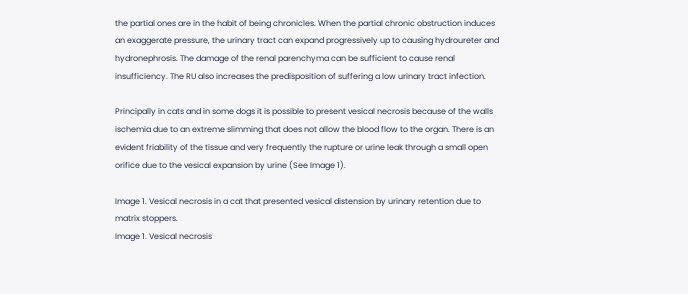the partial ones are in the habit of being chronicles. When the partial chronic obstruction induces an exaggerate pressure, the urinary tract can expand progressively up to causing hydroureter and hydronephrosis. The damage of the renal parenchyma can be sufficient to cause renal insufficiency. The RU also increases the predisposition of suffering a low urinary tract infection.

Principally in cats and in some dogs it is possible to present vesical necrosis because of the walls ischemia due to an extreme slimming that does not allow the blood flow to the organ. There is an evident friability of the tissue and very frequently the rupture or urine leak through a small open orifice due to the vesical expansion by urine (See Image 1).

Image 1. Vesical necrosis in a cat that presented vesical distension by urinary retention due to matrix stoppers.
Image 1. Vesical necrosis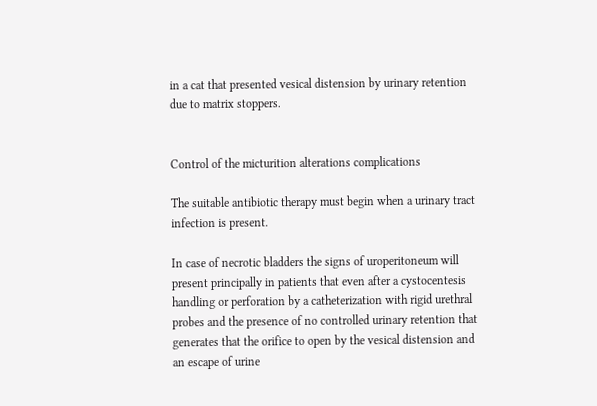in a cat that presented vesical distension by urinary retention due to matrix stoppers.


Control of the micturition alterations complications

The suitable antibiotic therapy must begin when a urinary tract infection is present.

In case of necrotic bladders the signs of uroperitoneum will present principally in patients that even after a cystocentesis handling or perforation by a catheterization with rigid urethral probes and the presence of no controlled urinary retention that generates that the orifice to open by the vesical distension and an escape of urine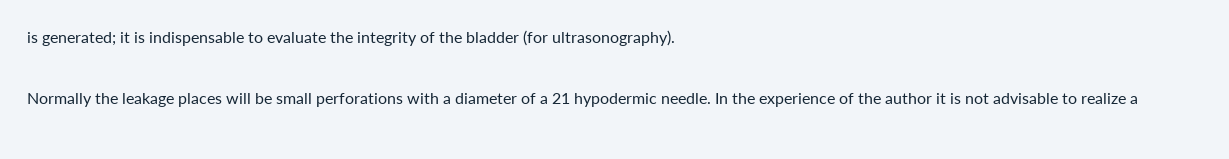is generated; it is indispensable to evaluate the integrity of the bladder (for ultrasonography).

Normally the leakage places will be small perforations with a diameter of a 21 hypodermic needle. In the experience of the author it is not advisable to realize a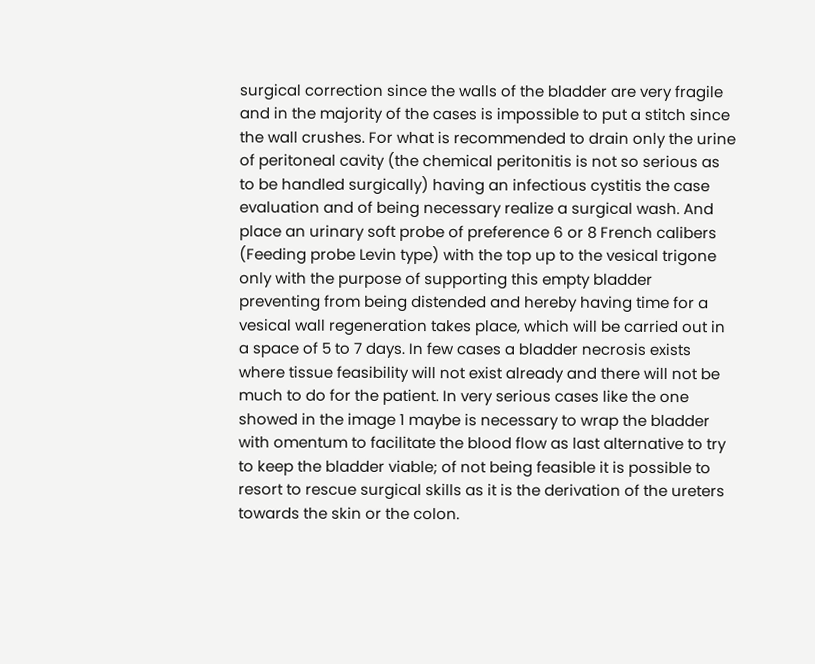surgical correction since the walls of the bladder are very fragile and in the majority of the cases is impossible to put a stitch since the wall crushes. For what is recommended to drain only the urine of peritoneal cavity (the chemical peritonitis is not so serious as to be handled surgically) having an infectious cystitis the case evaluation and of being necessary realize a surgical wash. And place an urinary soft probe of preference 6 or 8 French calibers (Feeding probe Levin type) with the top up to the vesical trigone only with the purpose of supporting this empty bladder preventing from being distended and hereby having time for a vesical wall regeneration takes place, which will be carried out in a space of 5 to 7 days. In few cases a bladder necrosis exists where tissue feasibility will not exist already and there will not be much to do for the patient. In very serious cases like the one showed in the image 1 maybe is necessary to wrap the bladder with omentum to facilitate the blood flow as last alternative to try to keep the bladder viable; of not being feasible it is possible to resort to rescue surgical skills as it is the derivation of the ureters towards the skin or the colon.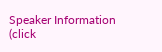Speaker Information
(click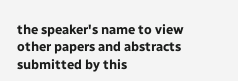the speaker's name to view other papers and abstracts submitted by this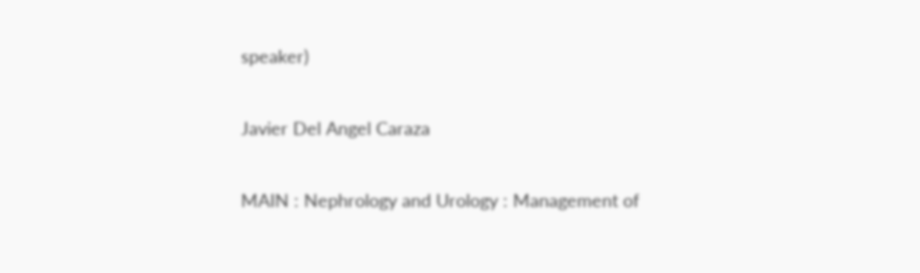speaker)

Javier Del Angel Caraza

MAIN : Nephrology and Urology : Management of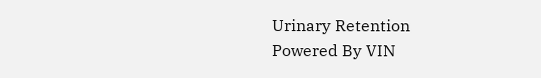Urinary Retention
Powered By VIN